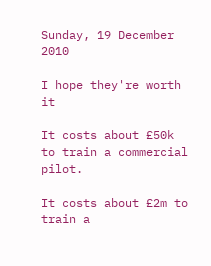Sunday, 19 December 2010

I hope they're worth it

It costs about £50k to train a commercial pilot.

It costs about £2m to train a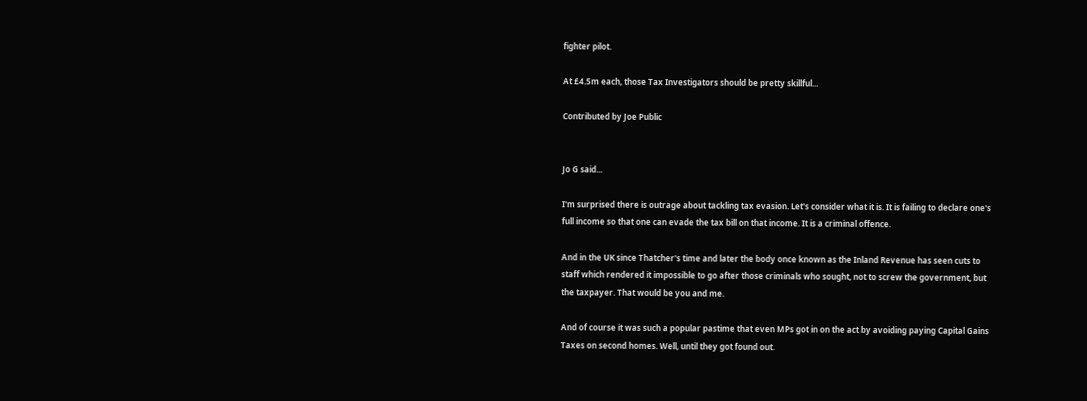fighter pilot.

At £4.5m each, those Tax Investigators should be pretty skillful...

Contributed by Joe Public


Jo G said...

I'm surprised there is outrage about tackling tax evasion. Let's consider what it is. It is failing to declare one's full income so that one can evade the tax bill on that income. It is a criminal offence.

And in the UK since Thatcher's time and later the body once known as the Inland Revenue has seen cuts to staff which rendered it impossible to go after those criminals who sought, not to screw the government, but the taxpayer. That would be you and me.

And of course it was such a popular pastime that even MPs got in on the act by avoiding paying Capital Gains Taxes on second homes. Well, until they got found out.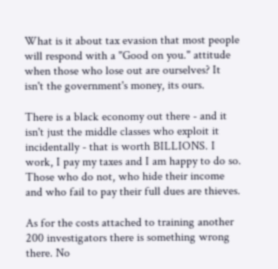What is it about tax evasion that most people will respond with a "Good on you." attitude when those who lose out are ourselves? It isn't the government's money, its ours.

There is a black economy out there - and it isn't just the middle classes who exploit it incidentally - that is worth BILLIONS. I work, I pay my taxes and I am happy to do so. Those who do not, who hide their income and who fail to pay their full dues are thieves.

As for the costs attached to training another 200 investigators there is something wrong there. No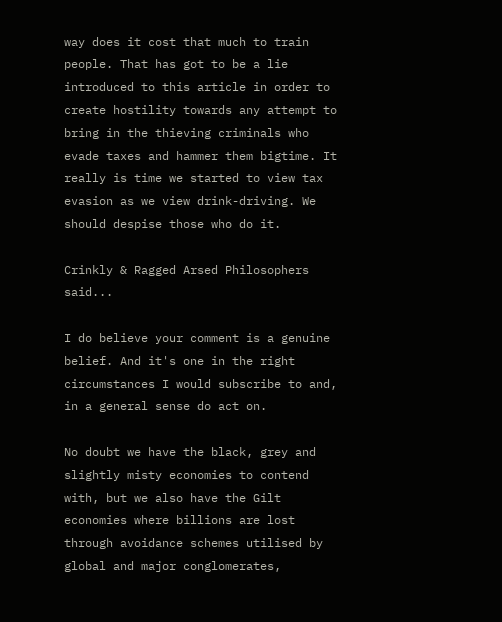way does it cost that much to train people. That has got to be a lie introduced to this article in order to create hostility towards any attempt to bring in the thieving criminals who evade taxes and hammer them bigtime. It really is time we started to view tax evasion as we view drink-driving. We should despise those who do it.

Crinkly & Ragged Arsed Philosophers said...

I do believe your comment is a genuine belief. And it's one in the right circumstances I would subscribe to and, in a general sense do act on.

No doubt we have the black, grey and slightly misty economies to contend with, but we also have the Gilt economies where billions are lost through avoidance schemes utilised by global and major conglomerates,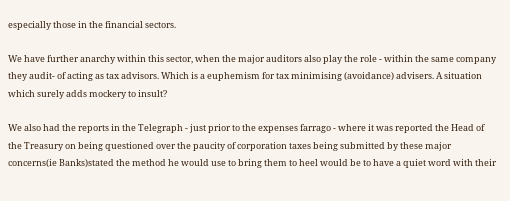especially those in the financial sectors.

We have further anarchy within this sector, when the major auditors also play the role - within the same company they audit- of acting as tax advisors. Which is a euphemism for tax minimising (avoidance) advisers. A situation which surely adds mockery to insult?

We also had the reports in the Telegraph - just prior to the expenses farrago - where it was reported the Head of the Treasury on being questioned over the paucity of corporation taxes being submitted by these major concerns(ie Banks)stated the method he would use to bring them to heel would be to have a quiet word with their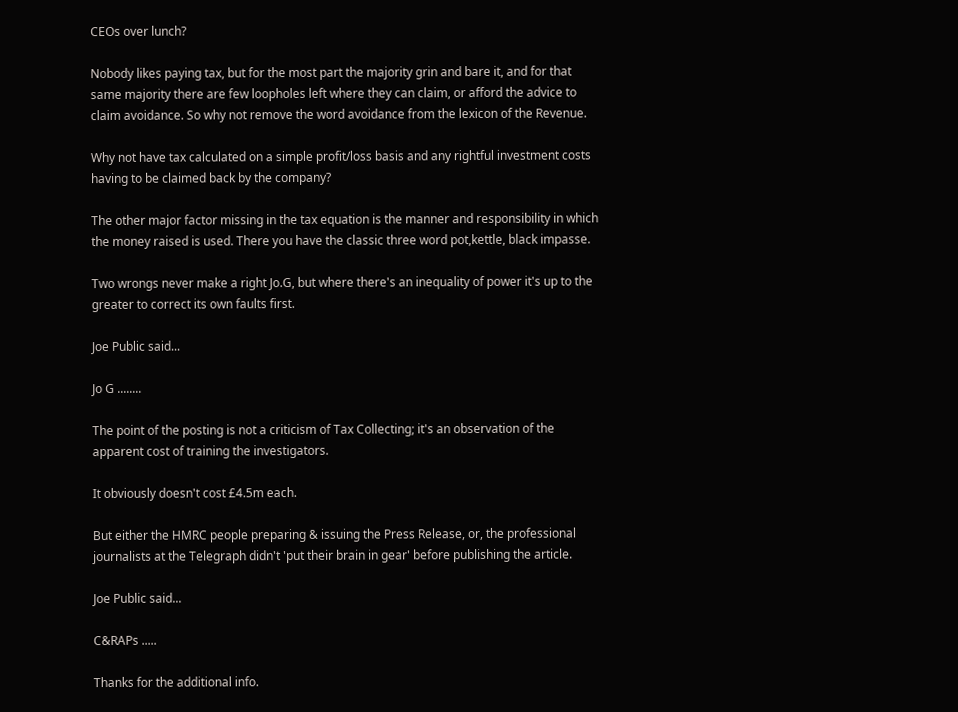CEOs over lunch?

Nobody likes paying tax, but for the most part the majority grin and bare it, and for that same majority there are few loopholes left where they can claim, or afford the advice to claim avoidance. So why not remove the word avoidance from the lexicon of the Revenue.

Why not have tax calculated on a simple profit/loss basis and any rightful investment costs having to be claimed back by the company?

The other major factor missing in the tax equation is the manner and responsibility in which the money raised is used. There you have the classic three word pot,kettle, black impasse.

Two wrongs never make a right Jo.G, but where there's an inequality of power it's up to the greater to correct its own faults first.

Joe Public said...

Jo G ........

The point of the posting is not a criticism of Tax Collecting; it's an observation of the apparent cost of training the investigators.

It obviously doesn't cost £4.5m each.

But either the HMRC people preparing & issuing the Press Release, or, the professional journalists at the Telegraph didn't 'put their brain in gear' before publishing the article.

Joe Public said...

C&RAPs .....

Thanks for the additional info.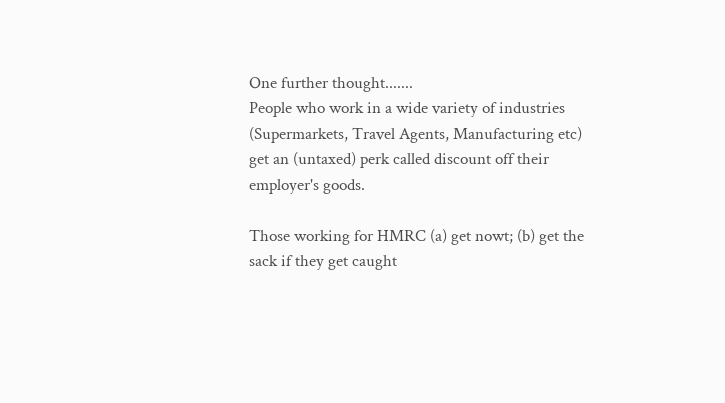One further thought.......
People who work in a wide variety of industries (Supermarkets, Travel Agents, Manufacturing etc) get an (untaxed) perk called discount off their employer's goods.

Those working for HMRC (a) get nowt; (b) get the sack if they get caught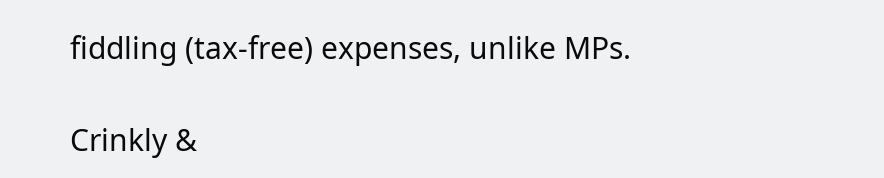fiddling (tax-free) expenses, unlike MPs.

Crinkly &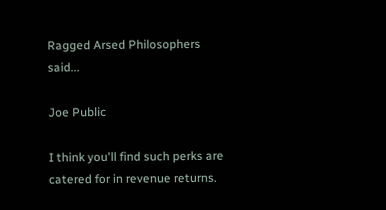Ragged Arsed Philosophers said...

Joe Public

I think you'll find such perks are catered for in revenue returns.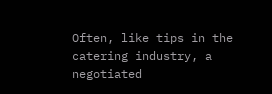Often, like tips in the catering industry, a negotiated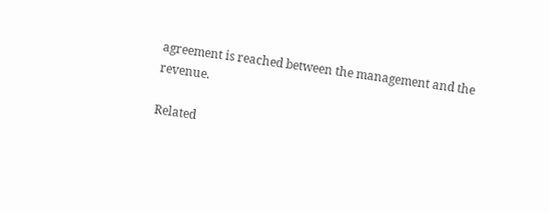agreement is reached between the management and the revenue.

Related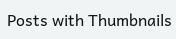Posts with Thumbnails